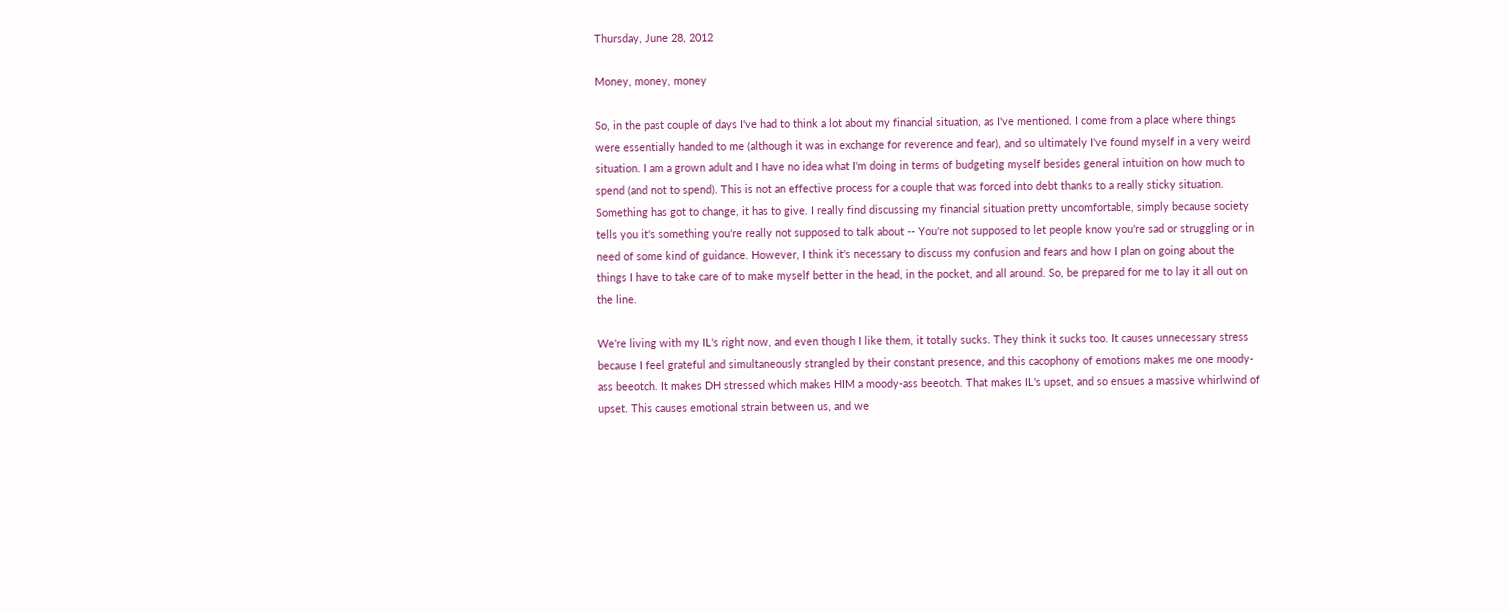Thursday, June 28, 2012

Money, money, money

So, in the past couple of days I've had to think a lot about my financial situation, as I've mentioned. I come from a place where things were essentially handed to me (although it was in exchange for reverence and fear), and so ultimately I've found myself in a very weird situation. I am a grown adult and I have no idea what I'm doing in terms of budgeting myself besides general intuition on how much to spend (and not to spend). This is not an effective process for a couple that was forced into debt thanks to a really sticky situation. Something has got to change, it has to give. I really find discussing my financial situation pretty uncomfortable, simply because society tells you it's something you're really not supposed to talk about -- You're not supposed to let people know you're sad or struggling or in need of some kind of guidance. However, I think it's necessary to discuss my confusion and fears and how I plan on going about the things I have to take care of to make myself better in the head, in the pocket, and all around. So, be prepared for me to lay it all out on the line.

We're living with my IL's right now, and even though I like them, it totally sucks. They think it sucks too. It causes unnecessary stress because I feel grateful and simultaneously strangled by their constant presence, and this cacophony of emotions makes me one moody-ass beeotch. It makes DH stressed which makes HIM a moody-ass beeotch. That makes IL's upset, and so ensues a massive whirlwind of upset. This causes emotional strain between us, and we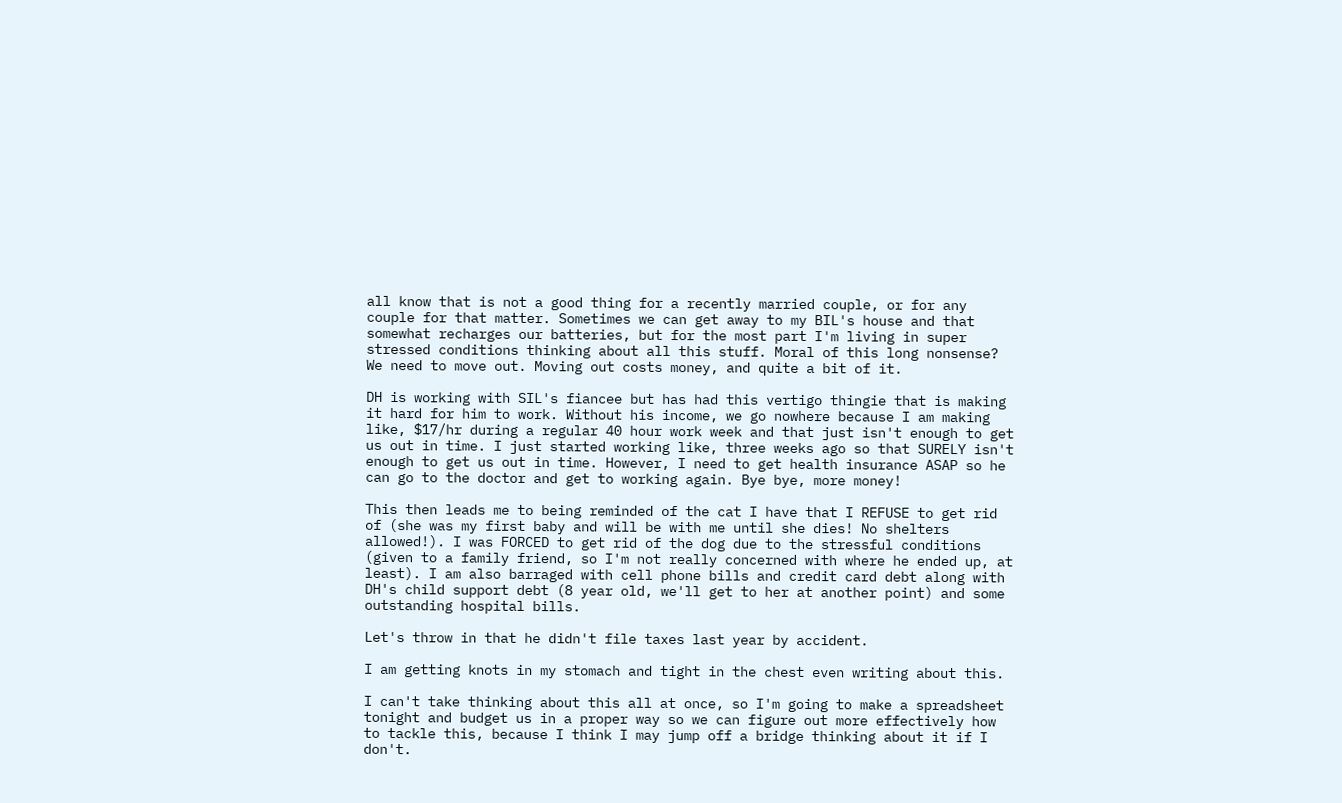all know that is not a good thing for a recently married couple, or for any couple for that matter. Sometimes we can get away to my BIL's house and that somewhat recharges our batteries, but for the most part I'm living in super stressed conditions thinking about all this stuff. Moral of this long nonsense? We need to move out. Moving out costs money, and quite a bit of it.

DH is working with SIL's fiancee but has had this vertigo thingie that is making it hard for him to work. Without his income, we go nowhere because I am making like, $17/hr during a regular 40 hour work week and that just isn't enough to get us out in time. I just started working like, three weeks ago so that SURELY isn't enough to get us out in time. However, I need to get health insurance ASAP so he can go to the doctor and get to working again. Bye bye, more money!

This then leads me to being reminded of the cat I have that I REFUSE to get rid of (she was my first baby and will be with me until she dies! No shelters allowed!). I was FORCED to get rid of the dog due to the stressful conditions (given to a family friend, so I'm not really concerned with where he ended up, at least). I am also barraged with cell phone bills and credit card debt along with DH's child support debt (8 year old, we'll get to her at another point) and some outstanding hospital bills.

Let's throw in that he didn't file taxes last year by accident.

I am getting knots in my stomach and tight in the chest even writing about this.

I can't take thinking about this all at once, so I'm going to make a spreadsheet tonight and budget us in a proper way so we can figure out more effectively how to tackle this, because I think I may jump off a bridge thinking about it if I don't.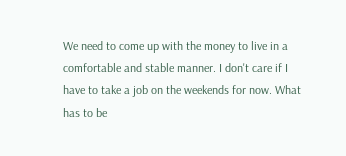We need to come up with the money to live in a comfortable and stable manner. I don't care if I have to take a job on the weekends for now. What has to be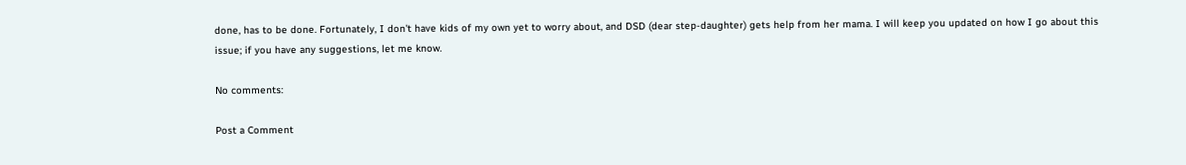done, has to be done. Fortunately, I don't have kids of my own yet to worry about, and DSD (dear step-daughter) gets help from her mama. I will keep you updated on how I go about this issue; if you have any suggestions, let me know.

No comments:

Post a Comment